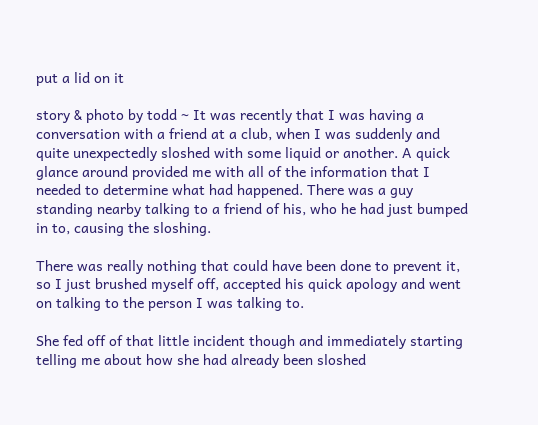put a lid on it

story & photo by todd ~ It was recently that I was having a conversation with a friend at a club, when I was suddenly and quite unexpectedly sloshed with some liquid or another. A quick glance around provided me with all of the information that I needed to determine what had happened. There was a guy standing nearby talking to a friend of his, who he had just bumped in to, causing the sloshing.

There was really nothing that could have been done to prevent it, so I just brushed myself off, accepted his quick apology and went on talking to the person I was talking to.

She fed off of that little incident though and immediately starting telling me about how she had already been sloshed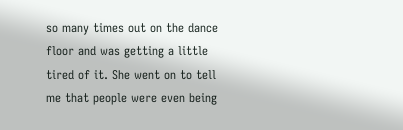so many times out on the dance floor and was getting a little tired of it. She went on to tell me that people were even being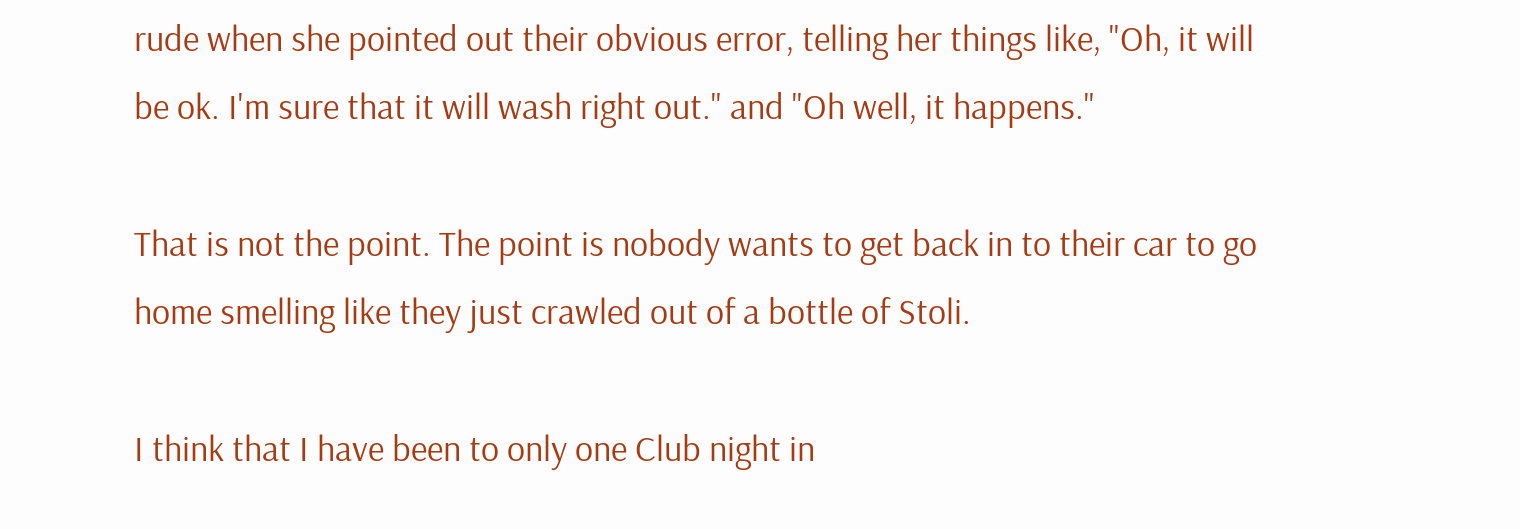rude when she pointed out their obvious error, telling her things like, "Oh, it will be ok. I'm sure that it will wash right out." and "Oh well, it happens."

That is not the point. The point is nobody wants to get back in to their car to go home smelling like they just crawled out of a bottle of Stoli.

I think that I have been to only one Club night in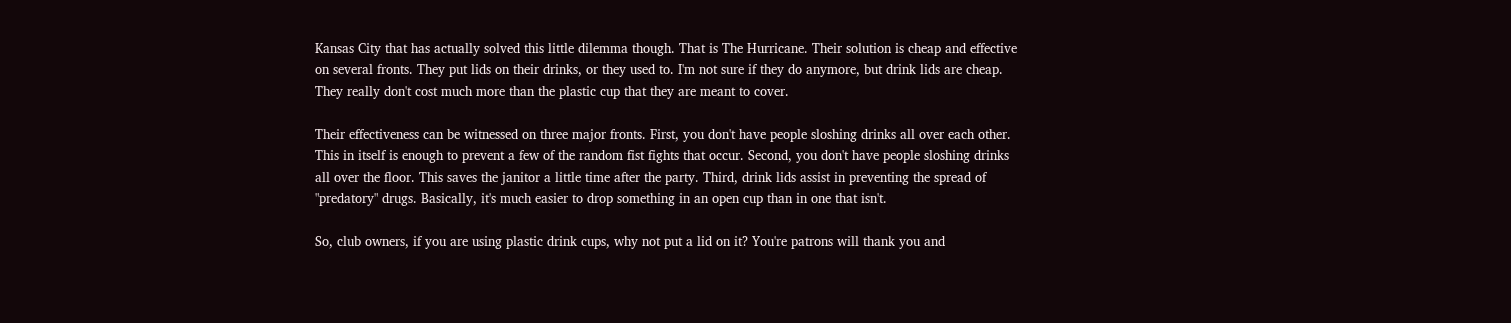Kansas City that has actually solved this little dilemma though. That is The Hurricane. Their solution is cheap and effective on several fronts. They put lids on their drinks, or they used to. I'm not sure if they do anymore, but drink lids are cheap. They really don't cost much more than the plastic cup that they are meant to cover.

Their effectiveness can be witnessed on three major fronts. First, you don't have people sloshing drinks all over each other. This in itself is enough to prevent a few of the random fist fights that occur. Second, you don't have people sloshing drinks all over the floor. This saves the janitor a little time after the party. Third, drink lids assist in preventing the spread of "predatory" drugs. Basically, it's much easier to drop something in an open cup than in one that isn't.

So, club owners, if you are using plastic drink cups, why not put a lid on it? You're patrons will thank you and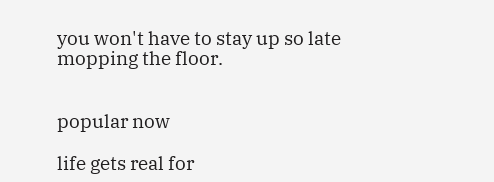you won't have to stay up so late mopping the floor.


popular now

life gets real for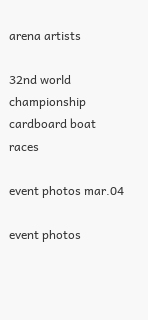arena artists

32nd world championship cardboard boat races

event photos mar.04

event photos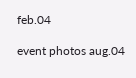feb.04

event photos aug.04